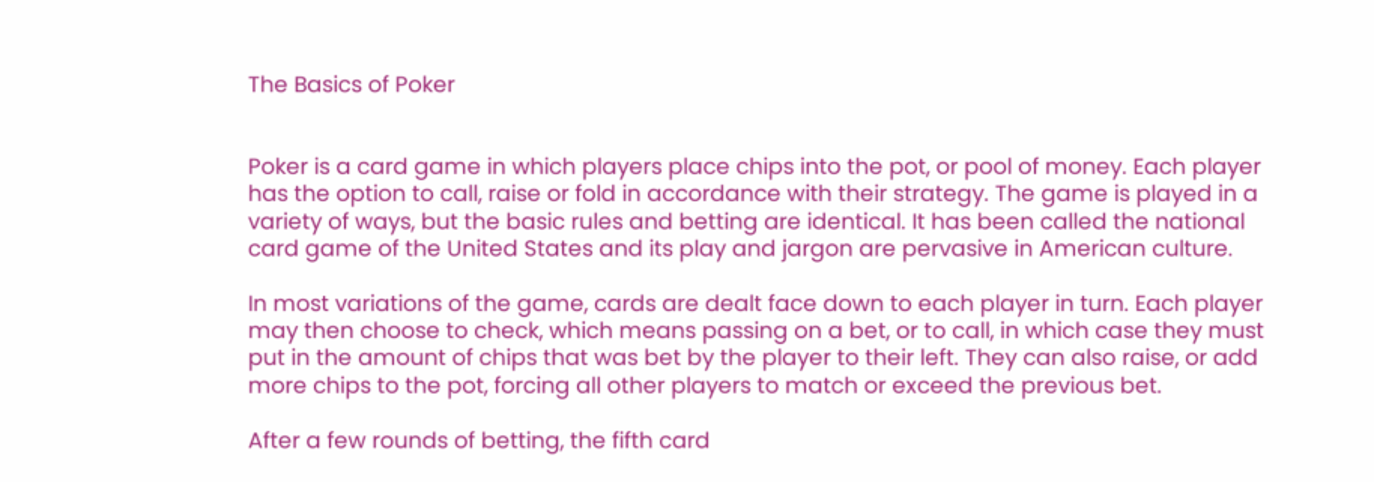The Basics of Poker


Poker is a card game in which players place chips into the pot, or pool of money. Each player has the option to call, raise or fold in accordance with their strategy. The game is played in a variety of ways, but the basic rules and betting are identical. It has been called the national card game of the United States and its play and jargon are pervasive in American culture.

In most variations of the game, cards are dealt face down to each player in turn. Each player may then choose to check, which means passing on a bet, or to call, in which case they must put in the amount of chips that was bet by the player to their left. They can also raise, or add more chips to the pot, forcing all other players to match or exceed the previous bet.

After a few rounds of betting, the fifth card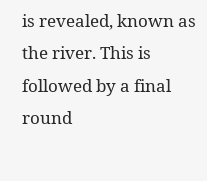is revealed, known as the river. This is followed by a final round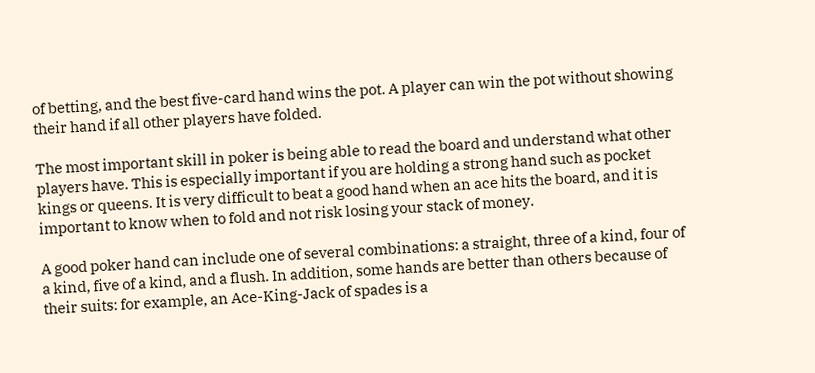of betting, and the best five-card hand wins the pot. A player can win the pot without showing their hand if all other players have folded.

The most important skill in poker is being able to read the board and understand what other players have. This is especially important if you are holding a strong hand such as pocket kings or queens. It is very difficult to beat a good hand when an ace hits the board, and it is important to know when to fold and not risk losing your stack of money.

A good poker hand can include one of several combinations: a straight, three of a kind, four of a kind, five of a kind, and a flush. In addition, some hands are better than others because of their suits: for example, an Ace-King-Jack of spades is a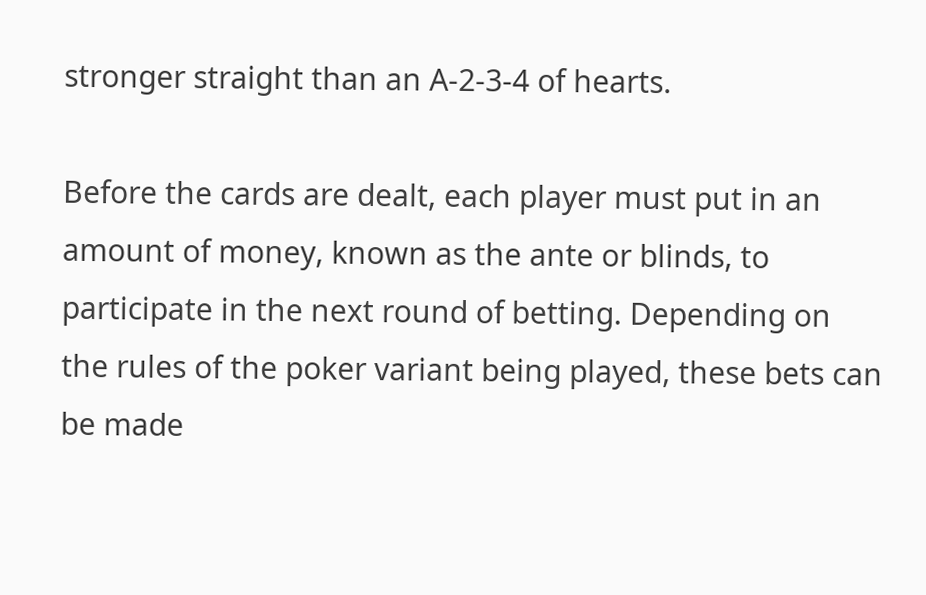stronger straight than an A-2-3-4 of hearts.

Before the cards are dealt, each player must put in an amount of money, known as the ante or blinds, to participate in the next round of betting. Depending on the rules of the poker variant being played, these bets can be made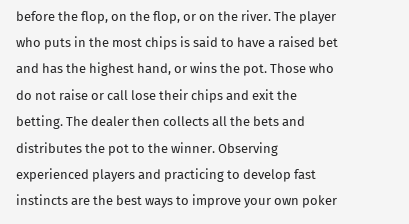before the flop, on the flop, or on the river. The player who puts in the most chips is said to have a raised bet and has the highest hand, or wins the pot. Those who do not raise or call lose their chips and exit the betting. The dealer then collects all the bets and distributes the pot to the winner. Observing experienced players and practicing to develop fast instincts are the best ways to improve your own poker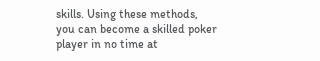skills. Using these methods, you can become a skilled poker player in no time at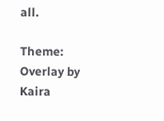all.

Theme: Overlay by Kaira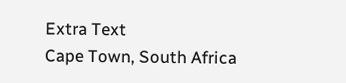Extra Text
Cape Town, South Africa